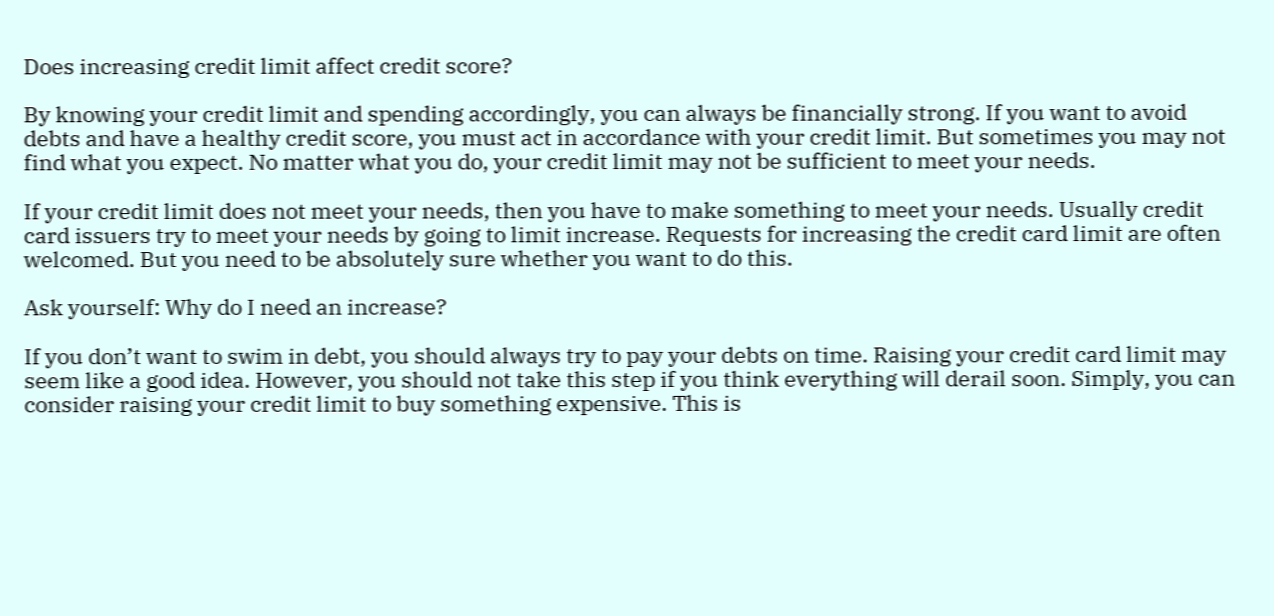Does increasing credit limit affect credit score?

By knowing your credit limit and spending accordingly, you can always be financially strong. If you want to avoid debts and have a healthy credit score, you must act in accordance with your credit limit. But sometimes you may not find what you expect. No matter what you do, your credit limit may not be sufficient to meet your needs.

If your credit limit does not meet your needs, then you have to make something to meet your needs. Usually credit card issuers try to meet your needs by going to limit increase. Requests for increasing the credit card limit are often welcomed. But you need to be absolutely sure whether you want to do this.

Ask yourself: Why do I need an increase?

If you don’t want to swim in debt, you should always try to pay your debts on time. Raising your credit card limit may seem like a good idea. However, you should not take this step if you think everything will derail soon. Simply, you can consider raising your credit limit to buy something expensive. This is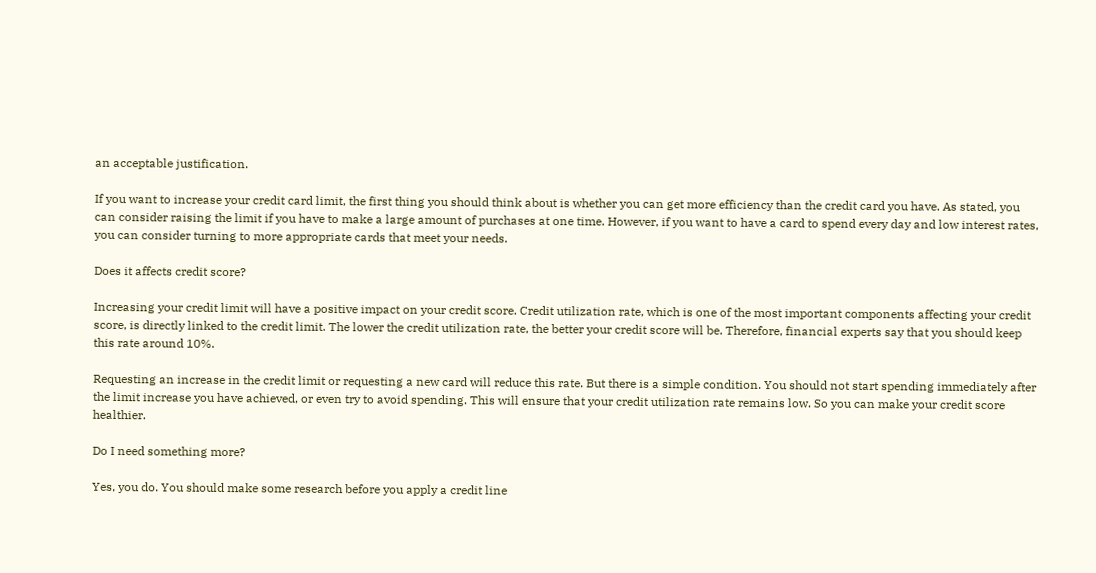an acceptable justification.

If you want to increase your credit card limit, the first thing you should think about is whether you can get more efficiency than the credit card you have. As stated, you can consider raising the limit if you have to make a large amount of purchases at one time. However, if you want to have a card to spend every day and low interest rates, you can consider turning to more appropriate cards that meet your needs.

Does it affects credit score?

Increasing your credit limit will have a positive impact on your credit score. Credit utilization rate, which is one of the most important components affecting your credit score, is directly linked to the credit limit. The lower the credit utilization rate, the better your credit score will be. Therefore, financial experts say that you should keep this rate around 10%.

Requesting an increase in the credit limit or requesting a new card will reduce this rate. But there is a simple condition. You should not start spending immediately after the limit increase you have achieved, or even try to avoid spending. This will ensure that your credit utilization rate remains low. So you can make your credit score healthier.

Do I need something more?

Yes, you do. You should make some research before you apply a credit line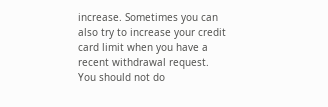increase. Sometimes you can also try to increase your credit card limit when you have a recent withdrawal request. You should not do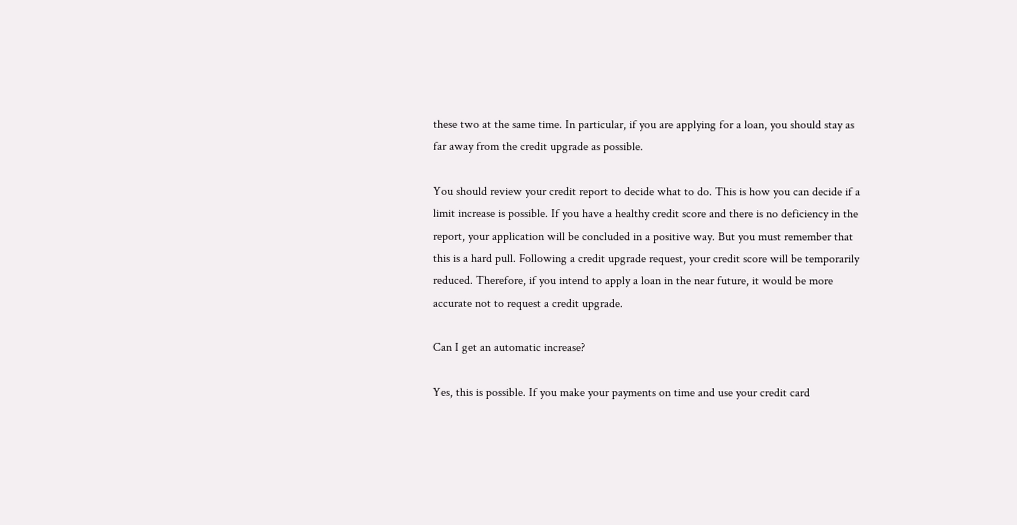these two at the same time. In particular, if you are applying for a loan, you should stay as far away from the credit upgrade as possible.

You should review your credit report to decide what to do. This is how you can decide if a limit increase is possible. If you have a healthy credit score and there is no deficiency in the report, your application will be concluded in a positive way. But you must remember that this is a hard pull. Following a credit upgrade request, your credit score will be temporarily reduced. Therefore, if you intend to apply a loan in the near future, it would be more accurate not to request a credit upgrade.

Can I get an automatic increase?

Yes, this is possible. If you make your payments on time and use your credit card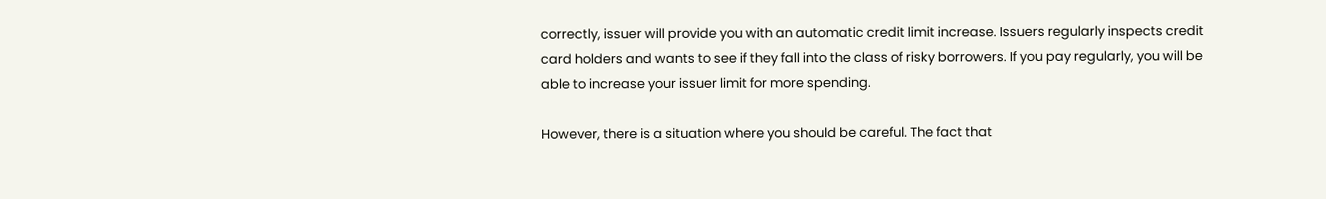correctly, issuer will provide you with an automatic credit limit increase. Issuers regularly inspects credit card holders and wants to see if they fall into the class of risky borrowers. If you pay regularly, you will be able to increase your issuer limit for more spending.

However, there is a situation where you should be careful. The fact that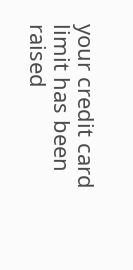your credit card limit has been raised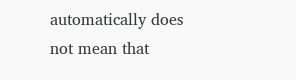automatically does not mean that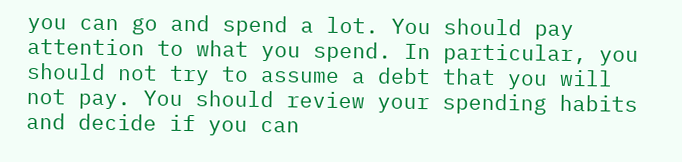you can go and spend a lot. You should pay attention to what you spend. In particular, you should not try to assume a debt that you will not pay. You should review your spending habits and decide if you can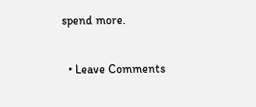spend more.

  • Leave Comments